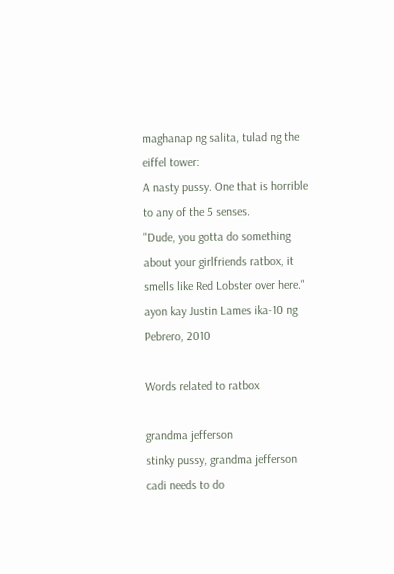maghanap ng salita, tulad ng the eiffel tower:
A nasty pussy. One that is horrible to any of the 5 senses.
"Dude, you gotta do something about your girlfriends ratbox, it smells like Red Lobster over here."
ayon kay Justin Lames ika-10 ng Pebrero, 2010

Words related to ratbox

grandma jefferson
stinky pussy, grandma jefferson
cadi needs to do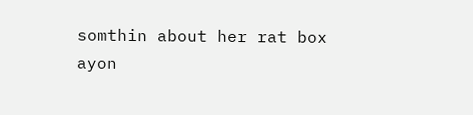somthin about her rat box
ayon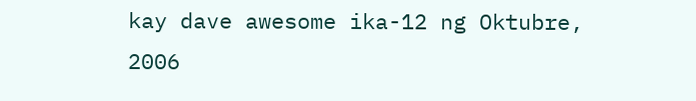kay dave awesome ika-12 ng Oktubre, 2006